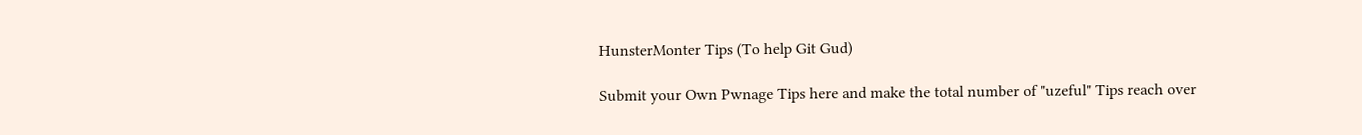HunsterMonter Tips (To help Git Gud)

Submit your Own Pwnage Tips here and make the total number of "uzeful" Tips reach over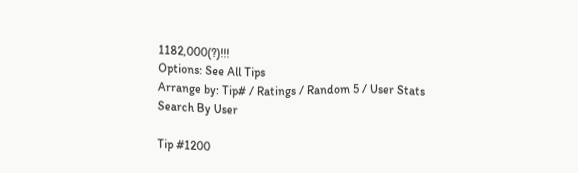1182,000(?)!!!
Options: See All Tips
Arrange by: Tip# / Ratings / Random 5 / User Stats
Search By User

Tip #1200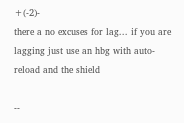+(-2)-
there a no excuses for lag... if you are lagging just use an hbg with auto-reload and the shield

--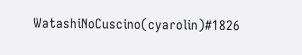WatashiNoCuscino(cyarolin)#1826